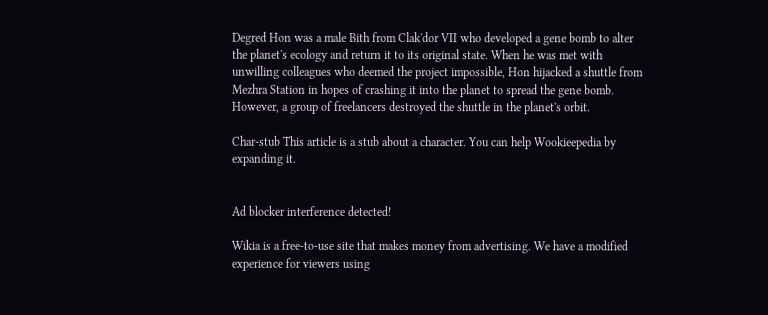Degred Hon was a male Bith from Clak'dor VII who developed a gene bomb to alter the planet's ecology and return it to its original state. When he was met with unwilling colleagues who deemed the project impossible, Hon hijacked a shuttle from Mezhra Station in hopes of crashing it into the planet to spread the gene bomb. However, a group of freelancers destroyed the shuttle in the planet's orbit.

Char-stub This article is a stub about a character. You can help Wookieepedia by expanding it.


Ad blocker interference detected!

Wikia is a free-to-use site that makes money from advertising. We have a modified experience for viewers using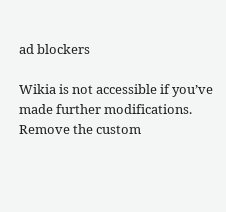ad blockers

Wikia is not accessible if you’ve made further modifications. Remove the custom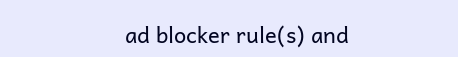ad blocker rule(s) and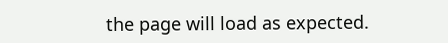the page will load as expected.